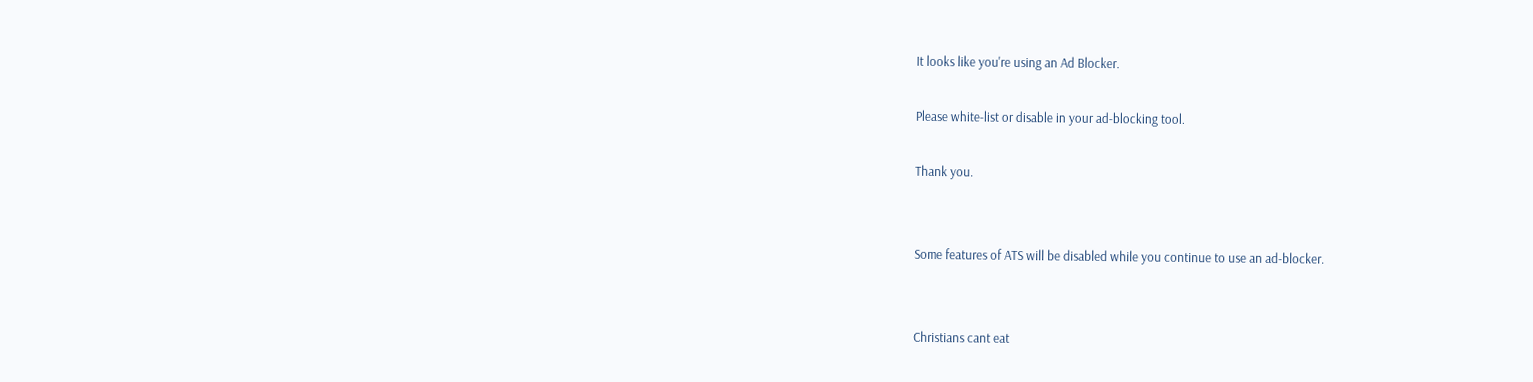It looks like you're using an Ad Blocker.

Please white-list or disable in your ad-blocking tool.

Thank you.


Some features of ATS will be disabled while you continue to use an ad-blocker.


Christians cant eat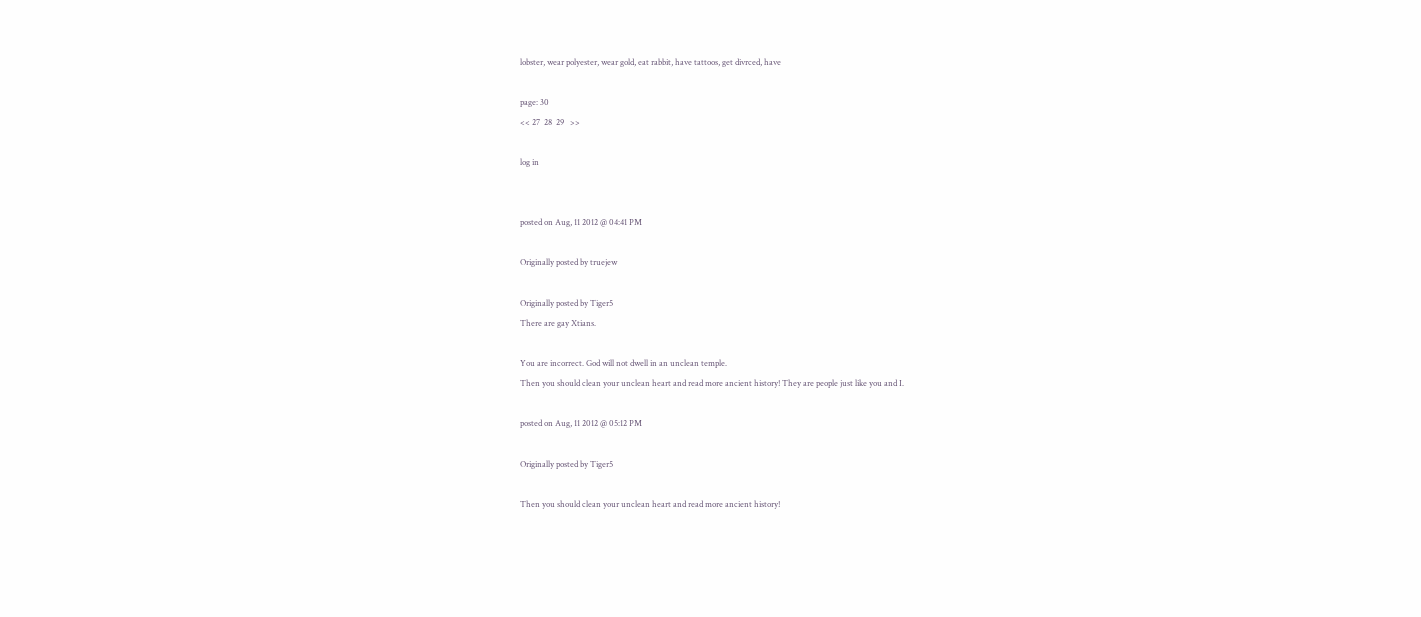lobster, wear polyester, wear gold, eat rabbit, have tattoos, get divrced, have

page: 30
<< 27  28  29   >>

log in


posted on Aug, 11 2012 @ 04:41 PM

Originally posted by truejew

Originally posted by Tiger5
There are gay Xtians.

You are incorrect. God will not dwell in an unclean temple.
Then you should clean your unclean heart and read more ancient history! They are people just like you and I.

posted on Aug, 11 2012 @ 05:12 PM

Originally posted by Tiger5

Then you should clean your unclean heart and read more ancient history!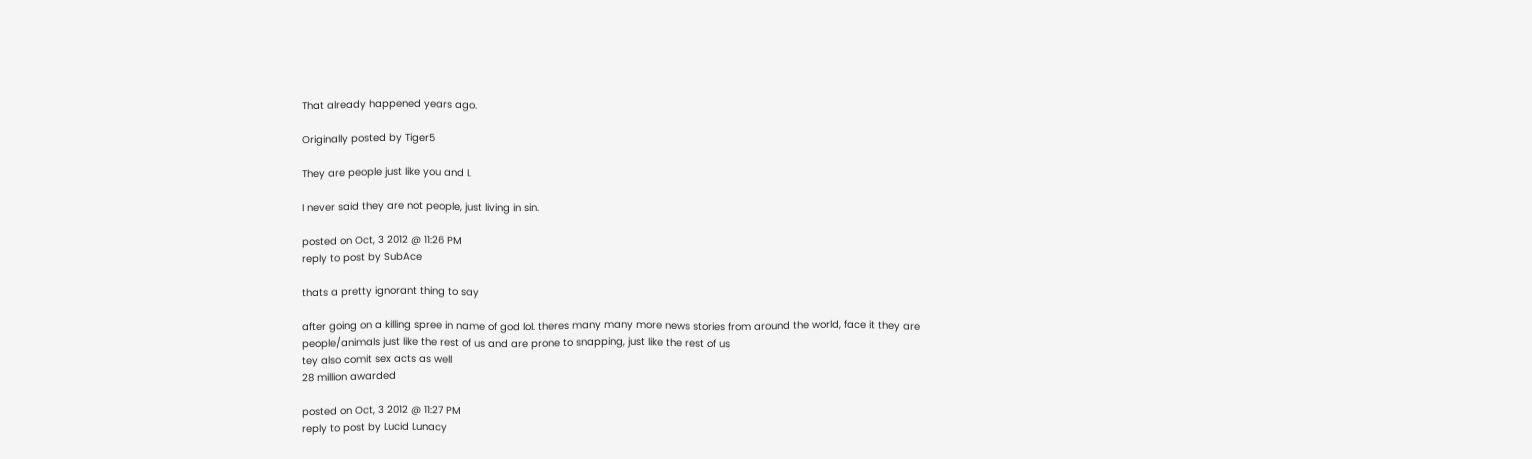That already happened years ago.

Originally posted by Tiger5

They are people just like you and I.

I never said they are not people, just living in sin.

posted on Oct, 3 2012 @ 11:26 PM
reply to post by SubAce

thats a pretty ignorant thing to say

after going on a killing spree in name of god lol. theres many many more news stories from around the world, face it they are people/animals just like the rest of us and are prone to snapping, just like the rest of us
tey also comit sex acts as well
28 million awarded

posted on Oct, 3 2012 @ 11:27 PM
reply to post by Lucid Lunacy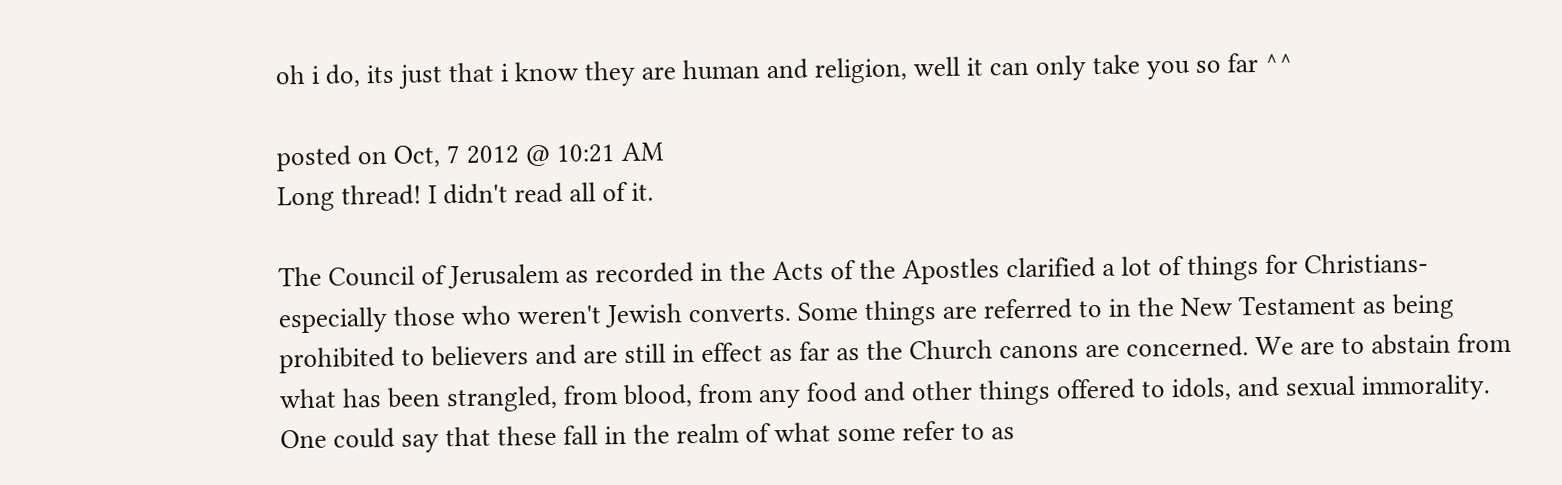oh i do, its just that i know they are human and religion, well it can only take you so far ^^

posted on Oct, 7 2012 @ 10:21 AM
Long thread! I didn't read all of it.

The Council of Jerusalem as recorded in the Acts of the Apostles clarified a lot of things for Christians- especially those who weren't Jewish converts. Some things are referred to in the New Testament as being prohibited to believers and are still in effect as far as the Church canons are concerned. We are to abstain from what has been strangled, from blood, from any food and other things offered to idols, and sexual immorality. One could say that these fall in the realm of what some refer to as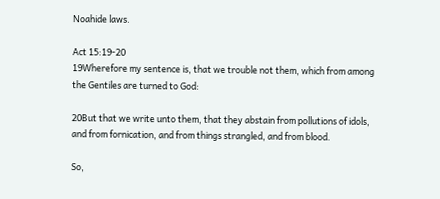Noahide laws.

Act 15:19-20
19Wherefore my sentence is, that we trouble not them, which from among the Gentiles are turned to God:

20But that we write unto them, that they abstain from pollutions of idols, and from fornication, and from things strangled, and from blood.

So,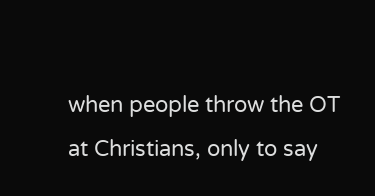when people throw the OT at Christians, only to say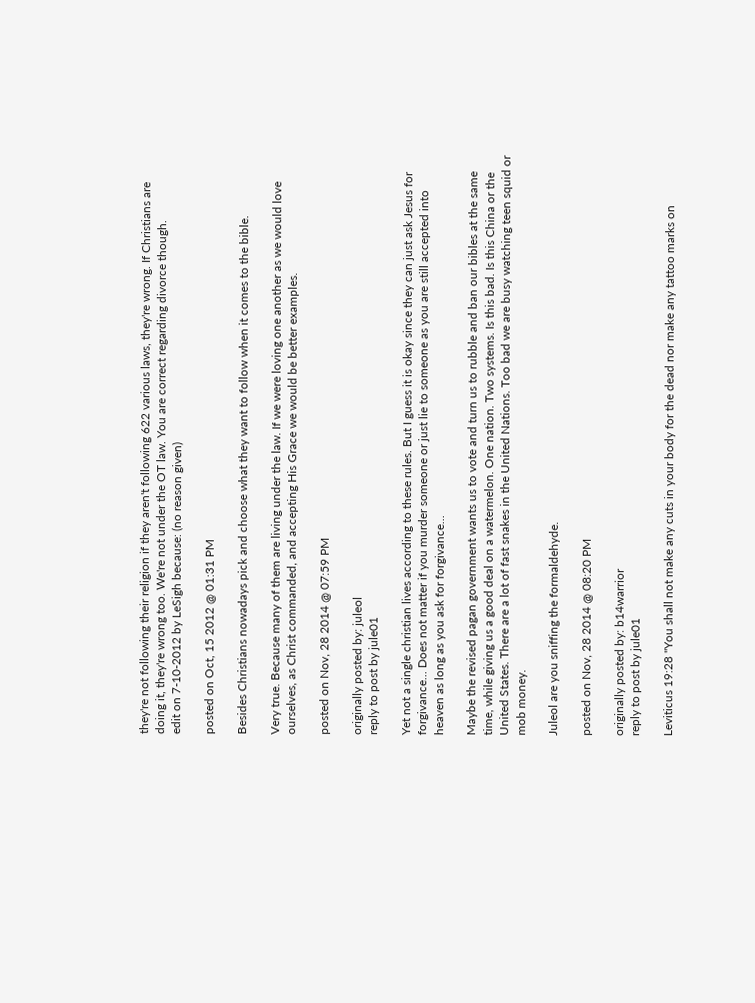they're not following their religion if they aren't following 622 various laws, they're wrong. If Christians are doing it, they're wrong too. We're not under the OT law. You are correct regarding divorce though.
edit on 7-10-2012 by LeSigh because: (no reason given)

posted on Oct, 15 2012 @ 01:31 PM

Besides Christians nowadays pick and choose what they want to follow when it comes to the bible.

Very true. Because many of them are living under the law. If we were loving one another as we would love ourselves, as Christ commanded, and accepting His Grace we would be better examples.

posted on Nov, 28 2014 @ 07:59 PM

originally posted by: juleol
reply to post by jule01

Yet not a single christian lives according to these rules. But I guess it is okay since they can just ask Jesus for forgivance... Does not matter if you murder someone or just lie to someone as you are still accepted into heaven as long as you ask for forgivance...

Maybe the revised pagan government wants us to vote and turn us to rubble and ban our bibles at the same time, while giving us a good deal on a watermelon. One nation. Two systems. Is this bad. Is this China or the United States. There are a lot of fast snakes in the United Nations. Too bad we are busy watching teen squid or mob money.

Juleol are you sniffing the formaldehyde.

posted on Nov, 28 2014 @ 08:20 PM

originally posted by: b14warrior
reply to post by jule01

Leviticus 19:28 "You shall not make any cuts in your body for the dead nor make any tattoo marks on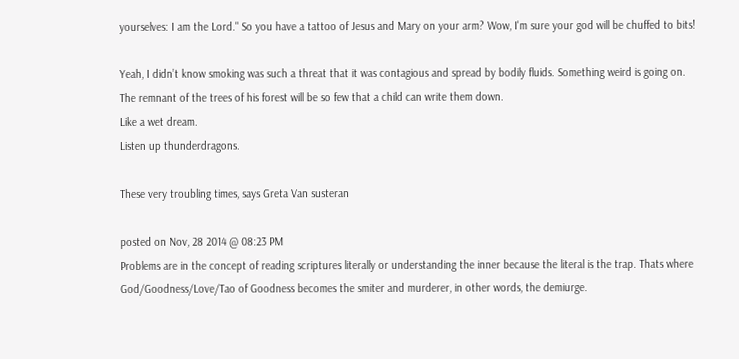yourselves: I am the Lord." So you have a tattoo of Jesus and Mary on your arm? Wow, I'm sure your god will be chuffed to bits!

Yeah, I didn’t know smoking was such a threat that it was contagious and spread by bodily fluids. Something weird is going on.
The remnant of the trees of his forest will be so few that a child can write them down.
Like a wet dream.
Listen up thunderdragons.

These very troubling times, says Greta Van susteran

posted on Nov, 28 2014 @ 08:23 PM
Problems are in the concept of reading scriptures literally or understanding the inner because the literal is the trap. Thats where God/Goodness/Love/Tao of Goodness becomes the smiter and murderer, in other words, the demiurge.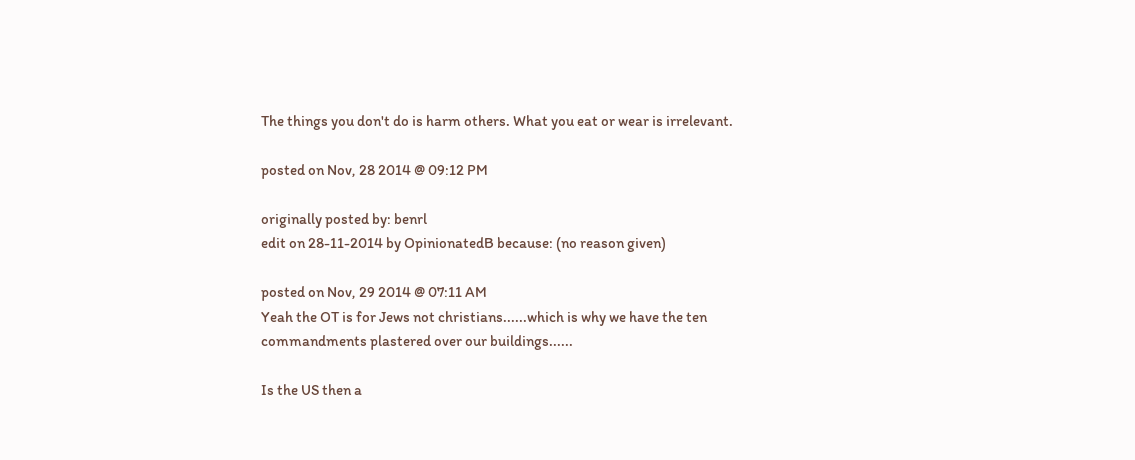The things you don't do is harm others. What you eat or wear is irrelevant.

posted on Nov, 28 2014 @ 09:12 PM

originally posted by: benrl
edit on 28-11-2014 by OpinionatedB because: (no reason given)

posted on Nov, 29 2014 @ 07:11 AM
Yeah the OT is for Jews not christians......which is why we have the ten commandments plastered over our buildings......

Is the US then a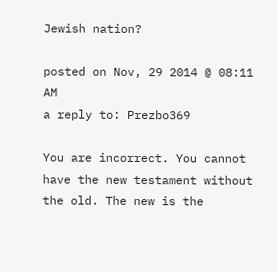Jewish nation?

posted on Nov, 29 2014 @ 08:11 AM
a reply to: Prezbo369

You are incorrect. You cannot have the new testament without the old. The new is the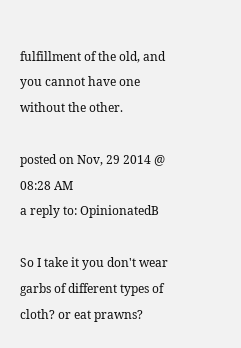fulfillment of the old, and you cannot have one without the other.

posted on Nov, 29 2014 @ 08:28 AM
a reply to: OpinionatedB

So I take it you don't wear garbs of different types of cloth? or eat prawns?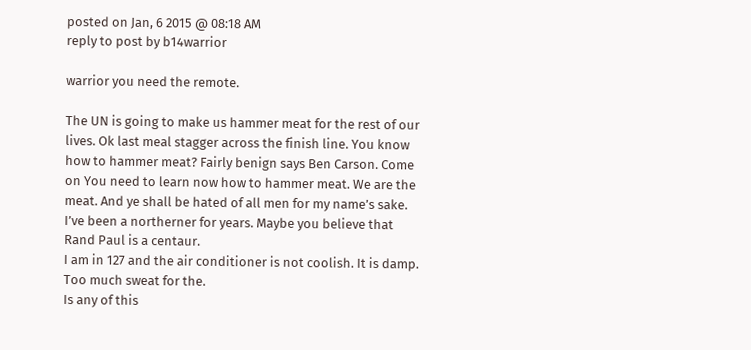posted on Jan, 6 2015 @ 08:18 AM
reply to post by b14warrior

warrior you need the remote.

The UN is going to make us hammer meat for the rest of our lives. Ok last meal stagger across the finish line. You know how to hammer meat? Fairly benign says Ben Carson. Come on You need to learn now how to hammer meat. We are the meat. And ye shall be hated of all men for my name’s sake.
I’ve been a northerner for years. Maybe you believe that Rand Paul is a centaur.
I am in 127 and the air conditioner is not coolish. It is damp. Too much sweat for the.
Is any of this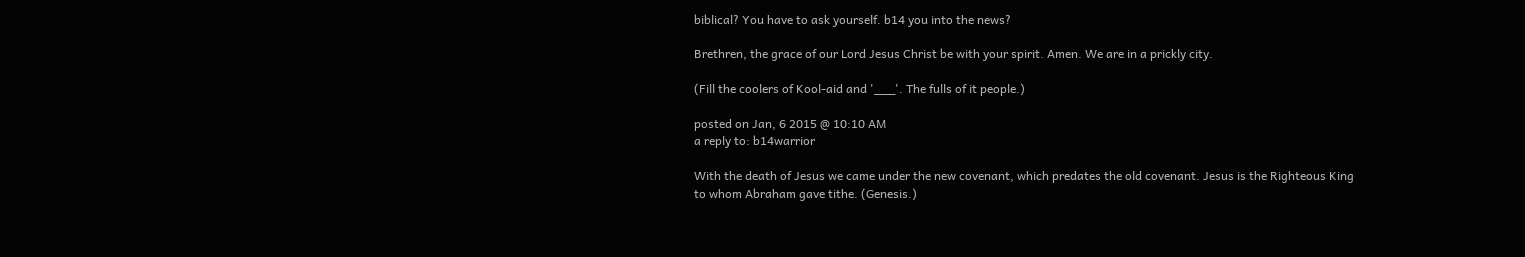biblical? You have to ask yourself. b14 you into the news?

Brethren, the grace of our Lord Jesus Christ be with your spirit. Amen. We are in a prickly city.

(Fill the coolers of Kool-aid and '___'. The fulls of it people.)

posted on Jan, 6 2015 @ 10:10 AM
a reply to: b14warrior

With the death of Jesus we came under the new covenant, which predates the old covenant. Jesus is the Righteous King to whom Abraham gave tithe. (Genesis.)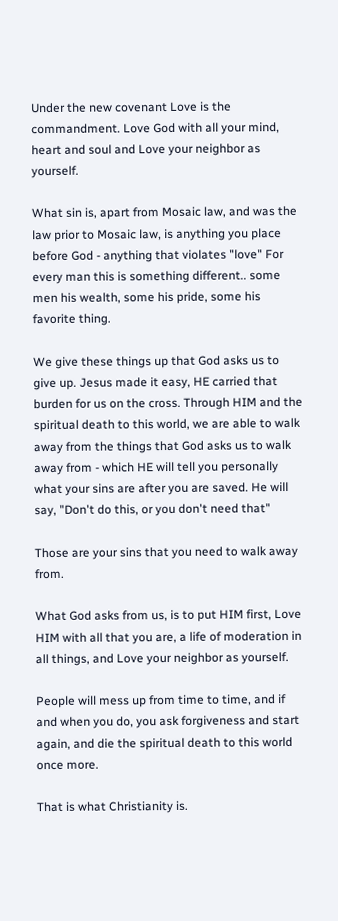Under the new covenant Love is the commandment. Love God with all your mind, heart and soul and Love your neighbor as yourself.

What sin is, apart from Mosaic law, and was the law prior to Mosaic law, is anything you place before God - anything that violates "love" For every man this is something different.. some men his wealth, some his pride, some his favorite thing.

We give these things up that God asks us to give up. Jesus made it easy, HE carried that burden for us on the cross. Through HIM and the spiritual death to this world, we are able to walk away from the things that God asks us to walk away from - which HE will tell you personally what your sins are after you are saved. He will say, "Don't do this, or you don't need that"

Those are your sins that you need to walk away from.

What God asks from us, is to put HIM first, Love HIM with all that you are, a life of moderation in all things, and Love your neighbor as yourself.

People will mess up from time to time, and if and when you do, you ask forgiveness and start again, and die the spiritual death to this world once more.

That is what Christianity is.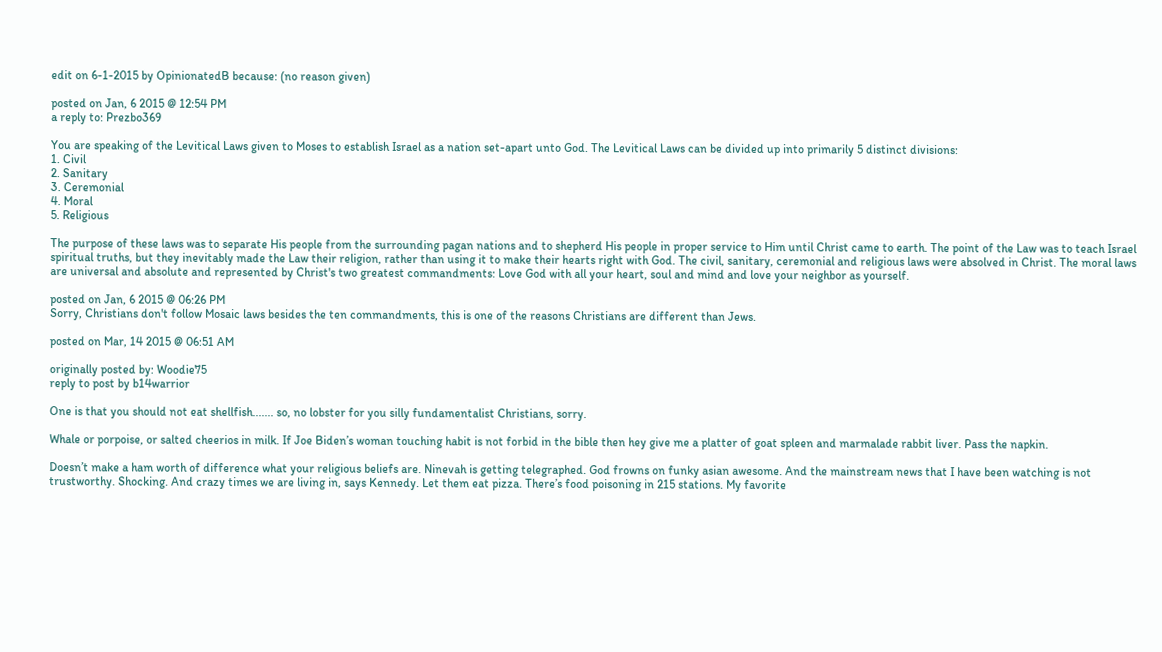edit on 6-1-2015 by OpinionatedB because: (no reason given)

posted on Jan, 6 2015 @ 12:54 PM
a reply to: Prezbo369

You are speaking of the Levitical Laws given to Moses to establish Israel as a nation set-apart unto God. The Levitical Laws can be divided up into primarily 5 distinct divisions:
1. Civil
2. Sanitary
3. Ceremonial
4. Moral
5. Religious

The purpose of these laws was to separate His people from the surrounding pagan nations and to shepherd His people in proper service to Him until Christ came to earth. The point of the Law was to teach Israel spiritual truths, but they inevitably made the Law their religion, rather than using it to make their hearts right with God. The civil, sanitary, ceremonial and religious laws were absolved in Christ. The moral laws are universal and absolute and represented by Christ's two greatest commandments: Love God with all your heart, soul and mind and love your neighbor as yourself.

posted on Jan, 6 2015 @ 06:26 PM
Sorry, Christians don't follow Mosaic laws besides the ten commandments, this is one of the reasons Christians are different than Jews.

posted on Mar, 14 2015 @ 06:51 AM

originally posted by: Woodie75
reply to post by b14warrior

One is that you should not eat shellfish....... so, no lobster for you silly fundamentalist Christians, sorry.

Whale or porpoise, or salted cheerios in milk. If Joe Biden’s woman touching habit is not forbid in the bible then hey give me a platter of goat spleen and marmalade rabbit liver. Pass the napkin.

Doesn’t make a ham worth of difference what your religious beliefs are. Ninevah is getting telegraphed. God frowns on funky asian awesome. And the mainstream news that I have been watching is not trustworthy. Shocking. And crazy times we are living in, says Kennedy. Let them eat pizza. There’s food poisoning in 215 stations. My favorite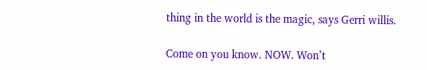thing in the world is the magic, says Gerri willis.

Come on you know. NOW. Won’t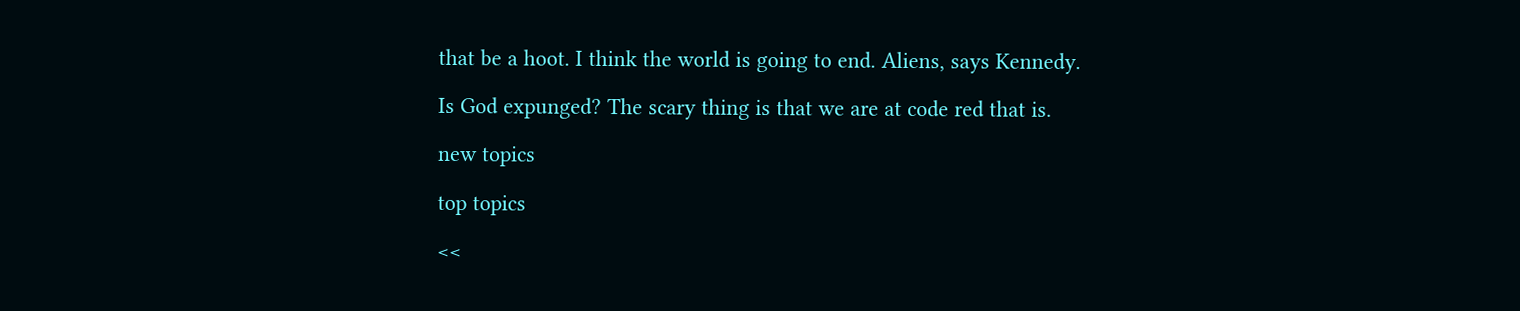that be a hoot. I think the world is going to end. Aliens, says Kennedy.

Is God expunged? The scary thing is that we are at code red that is.

new topics

top topics

<<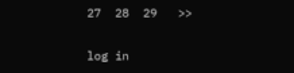27  28  29   >>

log in